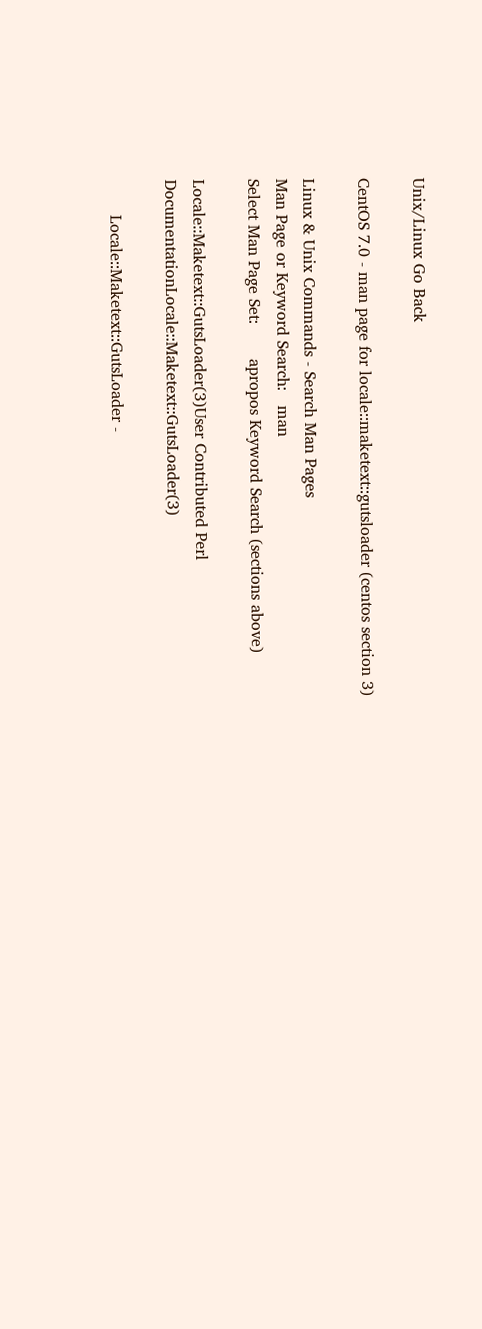Unix/Linux Go Back

CentOS 7.0 - man page for locale::maketext::gutsloader (centos section 3)

Linux & Unix Commands - Search Man Pages
Man Page or Keyword Search:   man
Select Man Page Set:       apropos Keyword Search (sections above)

Locale::Maketext::GutsLoader(3)User Contributed Perl DocumentationLocale::Maketext::GutsLoader(3)

       Locale::Maketext::GutsLoader -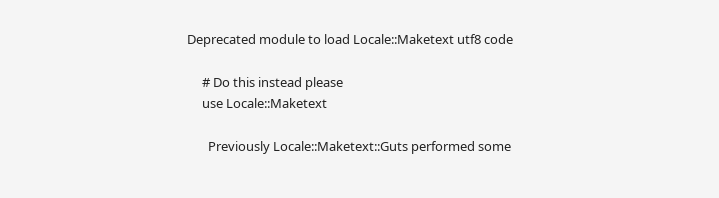Deprecated module to load Locale::Maketext utf8 code

     # Do this instead please
     use Locale::Maketext

       Previously Locale::Maketext::Guts performed some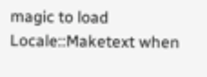magic to load Locale::Maketext when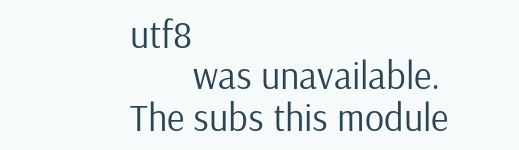utf8
       was unavailable. The subs this module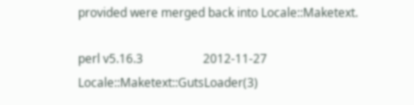provided were merged back into Locale::Maketext.

perl v5.16.3                    2012-11-27        Locale::Maketext::GutsLoader(3)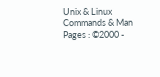Unix & Linux Commands & Man Pages : ©2000 -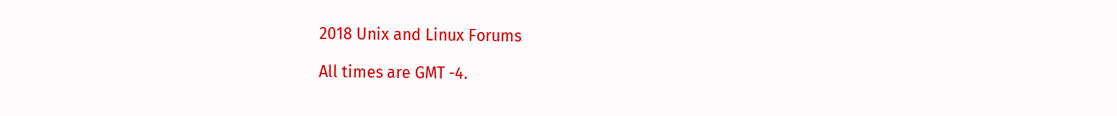2018 Unix and Linux Forums

All times are GMT -4.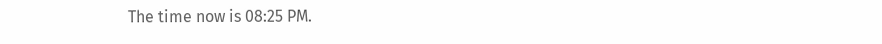The time now is 08:25 PM.